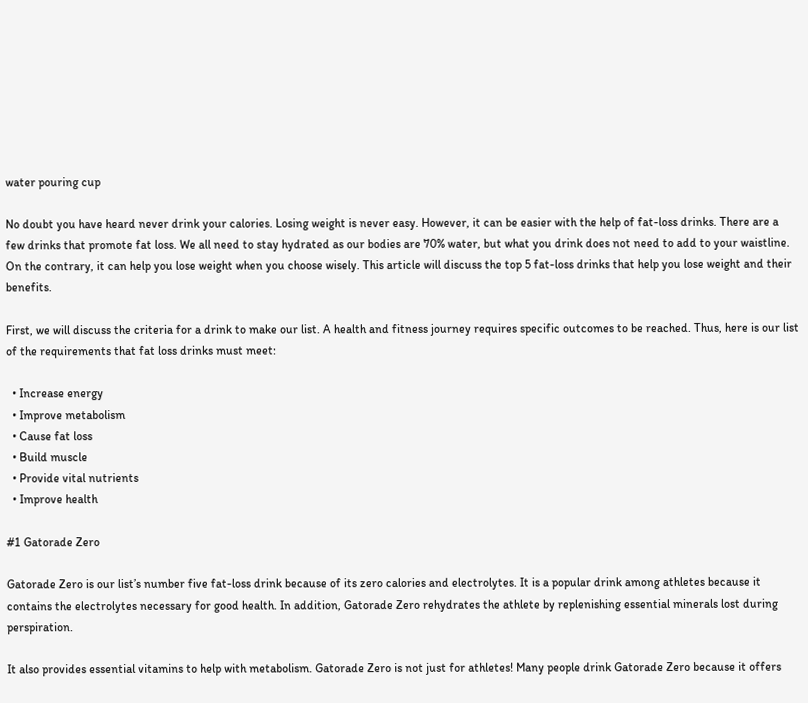water pouring cup

No doubt you have heard never drink your calories. Losing weight is never easy. However, it can be easier with the help of fat-loss drinks. There are a few drinks that promote fat loss. We all need to stay hydrated as our bodies are 70% water, but what you drink does not need to add to your waistline. On the contrary, it can help you lose weight when you choose wisely. This article will discuss the top 5 fat-loss drinks that help you lose weight and their benefits.

First, we will discuss the criteria for a drink to make our list. A health and fitness journey requires specific outcomes to be reached. Thus, here is our list of the requirements that fat loss drinks must meet:

  • Increase energy
  • Improve metabolism
  • Cause fat loss
  • Build muscle
  • Provide vital nutrients
  • Improve health

#1 Gatorade Zero

Gatorade Zero is our list’s number five fat-loss drink because of its zero calories and electrolytes. It is a popular drink among athletes because it contains the electrolytes necessary for good health. In addition, Gatorade Zero rehydrates the athlete by replenishing essential minerals lost during perspiration.

It also provides essential vitamins to help with metabolism. Gatorade Zero is not just for athletes! Many people drink Gatorade Zero because it offers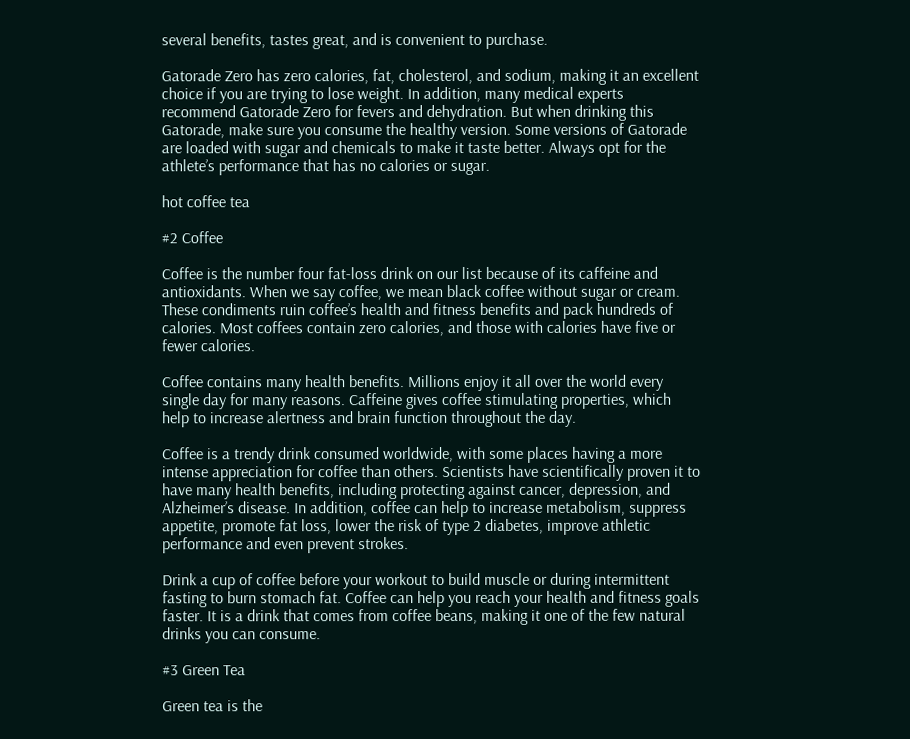several benefits, tastes great, and is convenient to purchase.

Gatorade Zero has zero calories, fat, cholesterol, and sodium, making it an excellent choice if you are trying to lose weight. In addition, many medical experts recommend Gatorade Zero for fevers and dehydration. But when drinking this Gatorade, make sure you consume the healthy version. Some versions of Gatorade are loaded with sugar and chemicals to make it taste better. Always opt for the athlete’s performance that has no calories or sugar.

hot coffee tea

#2 Coffee

Coffee is the number four fat-loss drink on our list because of its caffeine and antioxidants. When we say coffee, we mean black coffee without sugar or cream. These condiments ruin coffee’s health and fitness benefits and pack hundreds of calories. Most coffees contain zero calories, and those with calories have five or fewer calories.

Coffee contains many health benefits. Millions enjoy it all over the world every single day for many reasons. Caffeine gives coffee stimulating properties, which help to increase alertness and brain function throughout the day.

Coffee is a trendy drink consumed worldwide, with some places having a more intense appreciation for coffee than others. Scientists have scientifically proven it to have many health benefits, including protecting against cancer, depression, and Alzheimer’s disease. In addition, coffee can help to increase metabolism, suppress appetite, promote fat loss, lower the risk of type 2 diabetes, improve athletic performance and even prevent strokes.

Drink a cup of coffee before your workout to build muscle or during intermittent fasting to burn stomach fat. Coffee can help you reach your health and fitness goals faster. It is a drink that comes from coffee beans, making it one of the few natural drinks you can consume.

#3 Green Tea

Green tea is the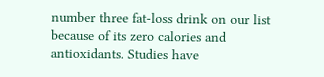number three fat-loss drink on our list because of its zero calories and antioxidants. Studies have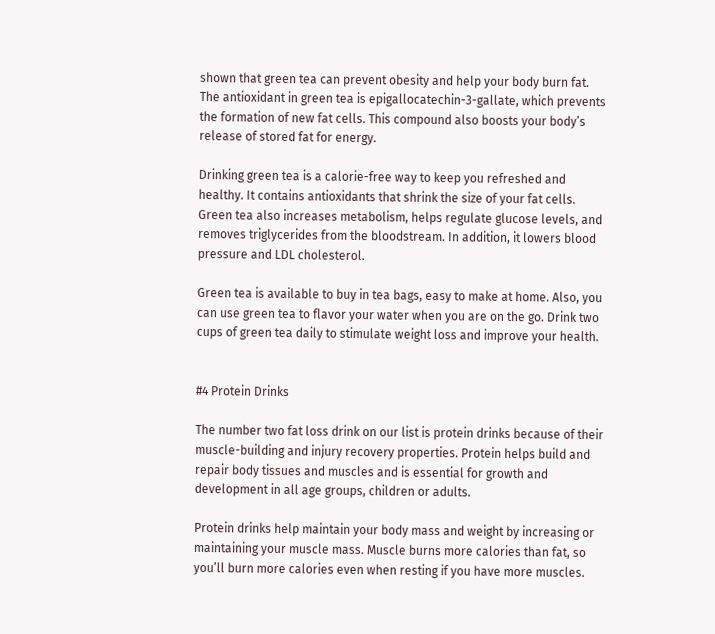shown that green tea can prevent obesity and help your body burn fat. The antioxidant in green tea is epigallocatechin-3-gallate, which prevents the formation of new fat cells. This compound also boosts your body’s release of stored fat for energy.

Drinking green tea is a calorie-free way to keep you refreshed and healthy. It contains antioxidants that shrink the size of your fat cells. Green tea also increases metabolism, helps regulate glucose levels, and removes triglycerides from the bloodstream. In addition, it lowers blood pressure and LDL cholesterol.

Green tea is available to buy in tea bags, easy to make at home. Also, you can use green tea to flavor your water when you are on the go. Drink two cups of green tea daily to stimulate weight loss and improve your health.


#4 Protein Drinks

The number two fat loss drink on our list is protein drinks because of their muscle-building and injury recovery properties. Protein helps build and repair body tissues and muscles and is essential for growth and development in all age groups, children or adults.

Protein drinks help maintain your body mass and weight by increasing or maintaining your muscle mass. Muscle burns more calories than fat, so you’ll burn more calories even when resting if you have more muscles.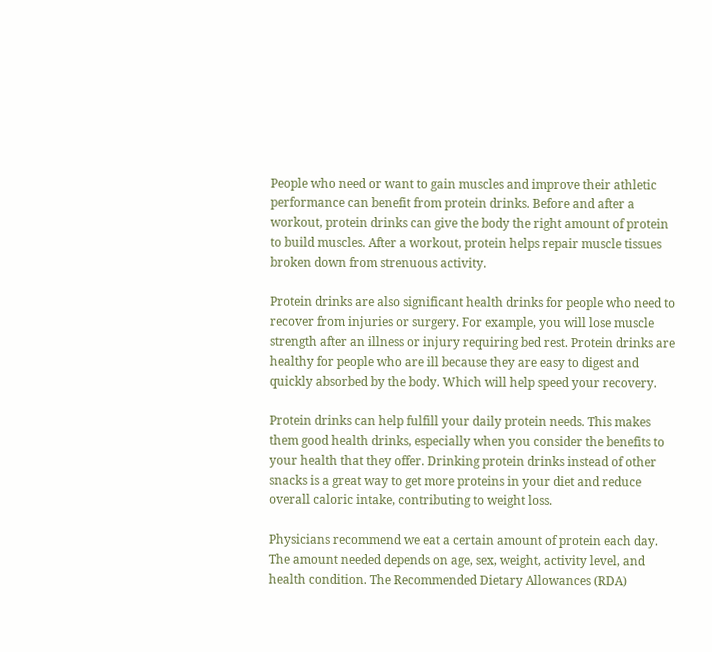People who need or want to gain muscles and improve their athletic performance can benefit from protein drinks. Before and after a workout, protein drinks can give the body the right amount of protein to build muscles. After a workout, protein helps repair muscle tissues broken down from strenuous activity.

Protein drinks are also significant health drinks for people who need to recover from injuries or surgery. For example, you will lose muscle strength after an illness or injury requiring bed rest. Protein drinks are healthy for people who are ill because they are easy to digest and quickly absorbed by the body. Which will help speed your recovery.

Protein drinks can help fulfill your daily protein needs. This makes them good health drinks, especially when you consider the benefits to your health that they offer. Drinking protein drinks instead of other snacks is a great way to get more proteins in your diet and reduce overall caloric intake, contributing to weight loss.

Physicians recommend we eat a certain amount of protein each day. The amount needed depends on age, sex, weight, activity level, and health condition. The Recommended Dietary Allowances (RDA)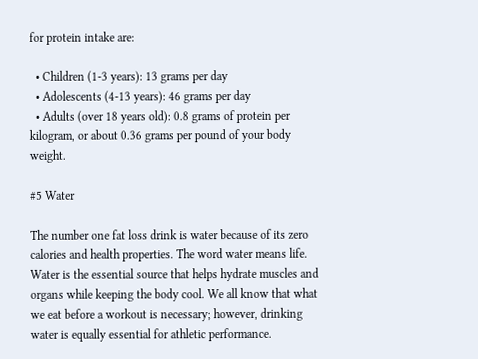for protein intake are:

  • Children (1-3 years): 13 grams per day
  • Adolescents (4-13 years): 46 grams per day
  • Adults (over 18 years old): 0.8 grams of protein per kilogram, or about 0.36 grams per pound of your body weight.

#5 Water

The number one fat loss drink is water because of its zero calories and health properties. The word water means life. Water is the essential source that helps hydrate muscles and organs while keeping the body cool. We all know that what we eat before a workout is necessary; however, drinking water is equally essential for athletic performance.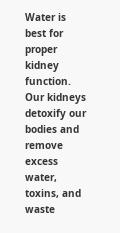Water is best for proper kidney function. Our kidneys detoxify our bodies and remove excess water, toxins, and waste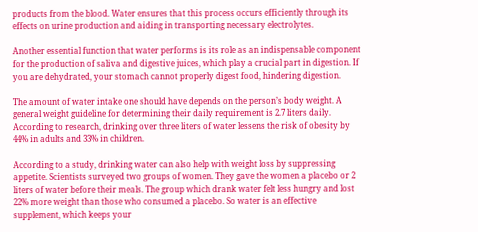products from the blood. Water ensures that this process occurs efficiently through its effects on urine production and aiding in transporting necessary electrolytes.

Another essential function that water performs is its role as an indispensable component for the production of saliva and digestive juices, which play a crucial part in digestion. If you are dehydrated, your stomach cannot properly digest food, hindering digestion.

The amount of water intake one should have depends on the person’s body weight. A general weight guideline for determining their daily requirement is 2.7 liters daily. According to research, drinking over three liters of water lessens the risk of obesity by 44% in adults and 33% in children.

According to a study, drinking water can also help with weight loss by suppressing appetite. Scientists surveyed two groups of women. They gave the women a placebo or 2 liters of water before their meals. The group which drank water felt less hungry and lost 22% more weight than those who consumed a placebo. So water is an effective supplement, which keeps your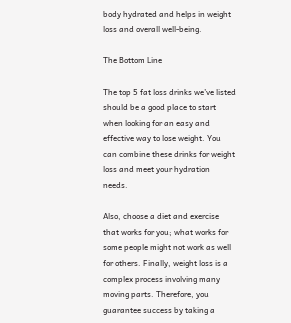body hydrated and helps in weight loss and overall well-being.

The Bottom Line

The top 5 fat loss drinks we’ve listed should be a good place to start when looking for an easy and effective way to lose weight. You can combine these drinks for weight loss and meet your hydration needs.

Also, choose a diet and exercise that works for you; what works for some people might not work as well for others. Finally, weight loss is a complex process involving many moving parts. Therefore, you guarantee success by taking a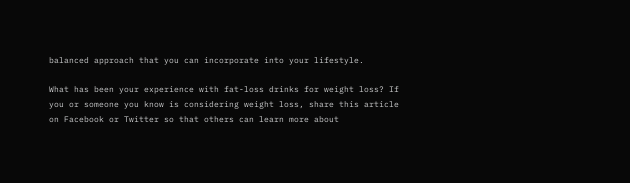balanced approach that you can incorporate into your lifestyle.

What has been your experience with fat-loss drinks for weight loss? If you or someone you know is considering weight loss, share this article on Facebook or Twitter so that others can learn more about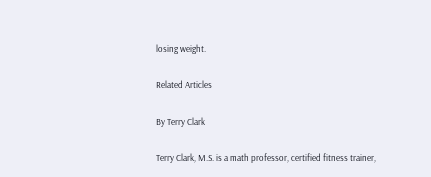losing weight.

Related Articles

By Terry Clark

Terry Clark, M.S. is a math professor, certified fitness trainer,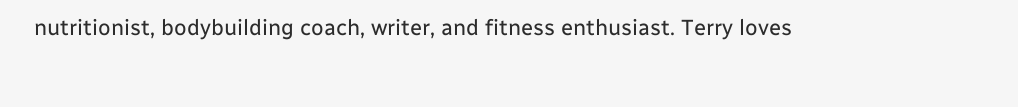nutritionist, bodybuilding coach, writer, and fitness enthusiast. Terry loves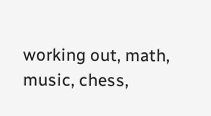working out, math, music, chess,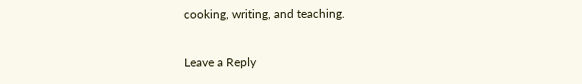cooking, writing, and teaching.

Leave a Reply